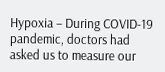Hypoxia – During COVID-19 pandemic, doctors had asked us to measure our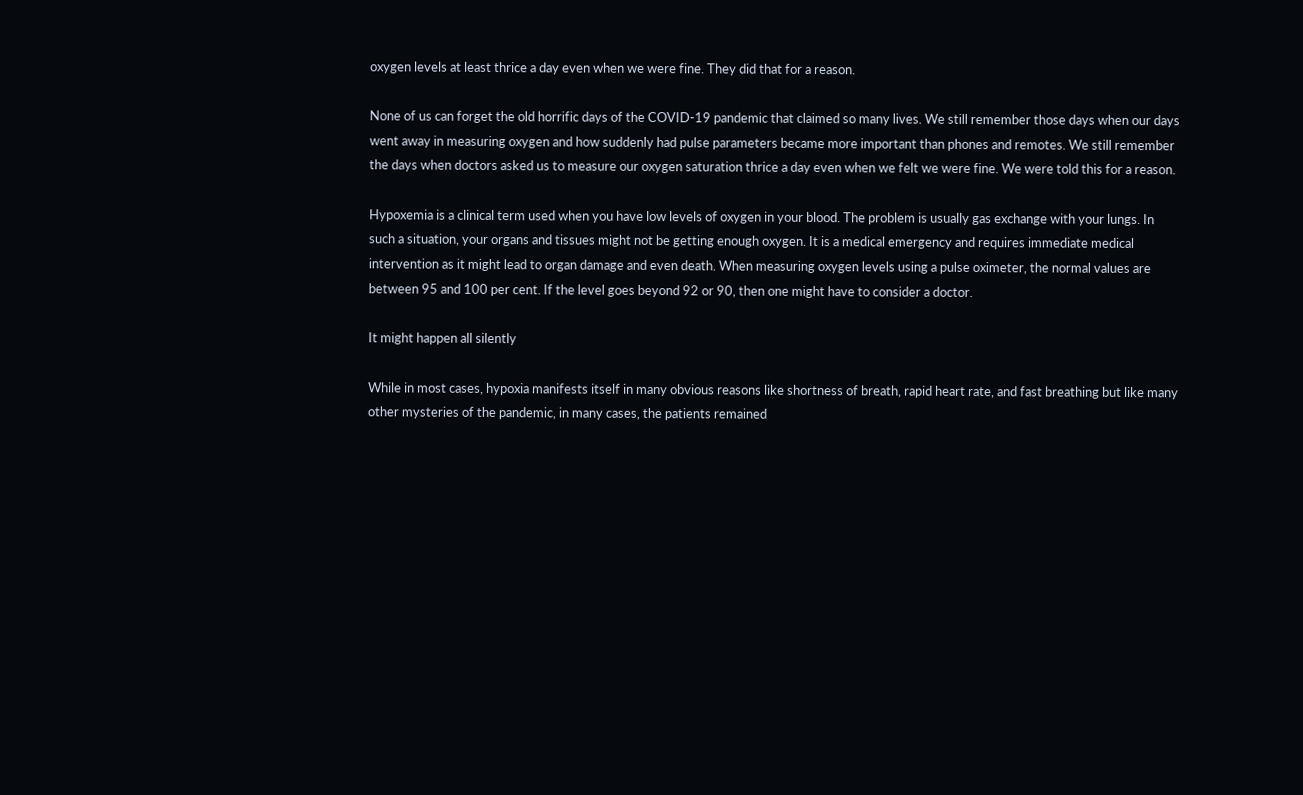oxygen levels at least thrice a day even when we were fine. They did that for a reason.

None of us can forget the old horrific days of the COVID-19 pandemic that claimed so many lives. We still remember those days when our days went away in measuring oxygen and how suddenly had pulse parameters became more important than phones and remotes. We still remember the days when doctors asked us to measure our oxygen saturation thrice a day even when we felt we were fine. We were told this for a reason.

Hypoxemia is a clinical term used when you have low levels of oxygen in your blood. The problem is usually gas exchange with your lungs. In such a situation, your organs and tissues might not be getting enough oxygen. It is a medical emergency and requires immediate medical intervention as it might lead to organ damage and even death. When measuring oxygen levels using a pulse oximeter, the normal values are between 95 and 100 per cent. If the level goes beyond 92 or 90, then one might have to consider a doctor.

It might happen all silently

While in most cases, hypoxia manifests itself in many obvious reasons like shortness of breath, rapid heart rate, and fast breathing but like many other mysteries of the pandemic, in many cases, the patients remained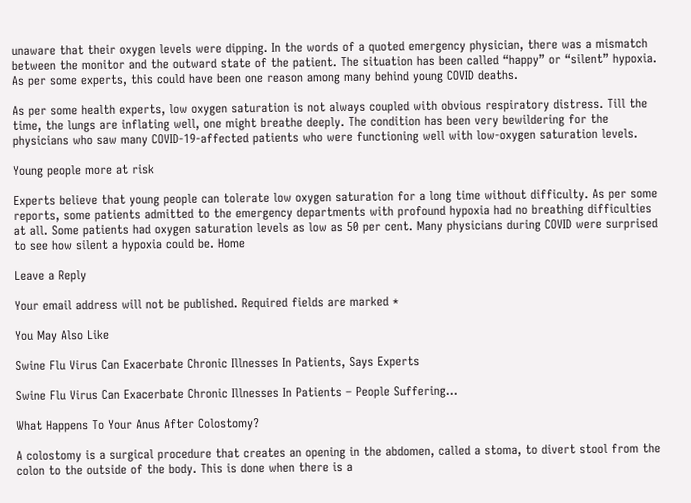unaware that their oxygen levels were dipping. In the words of a quoted emergency physician, there was a mismatch between the monitor and the outward state of the patient. The situation has been called “happy” or “silent” hypoxia. As per some experts, this could have been one reason among many behind young COVID deaths.

As per some health experts, low oxygen saturation is not always coupled with obvious respiratory distress. Till the time, the lungs are inflating well, one might breathe deeply. The condition has been very bewildering for the physicians who saw many COVID-19-affected patients who were functioning well with low-oxygen saturation levels.

Young people more at risk

Experts believe that young people can tolerate low oxygen saturation for a long time without difficulty. As per some reports, some patients admitted to the emergency departments with profound hypoxia had no breathing difficulties at all. Some patients had oxygen saturation levels as low as 50 per cent. Many physicians during COVID were surprised to see how silent a hypoxia could be. Home

Leave a Reply

Your email address will not be published. Required fields are marked *

You May Also Like

Swine Flu Virus Can Exacerbate Chronic Illnesses In Patients, Says Experts

Swine Flu Virus Can Exacerbate Chronic Illnesses In Patients – People Suffering…

What Happens To Your Anus After Colostomy?

A colostomy is a surgical procedure that creates an opening in the abdomen, called a stoma, to divert stool from the colon to the outside of the body. This is done when there is a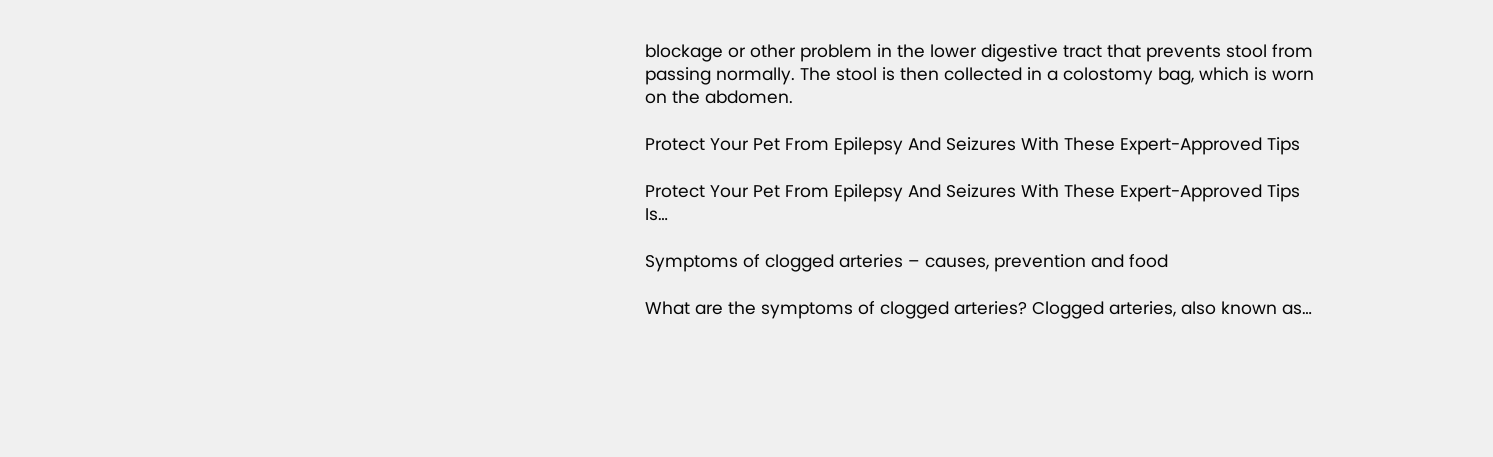blockage or other problem in the lower digestive tract that prevents stool from passing normally. The stool is then collected in a colostomy bag, which is worn on the abdomen.

Protect Your Pet From Epilepsy And Seizures With These Expert-Approved Tips

Protect Your Pet From Epilepsy And Seizures With These Expert-Approved Tips  Is…

Symptoms of clogged arteries – causes, prevention and food

What are the symptoms of clogged arteries? Clogged arteries, also known as…